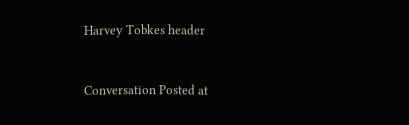Harvey Tobkes header



Conversation Posted at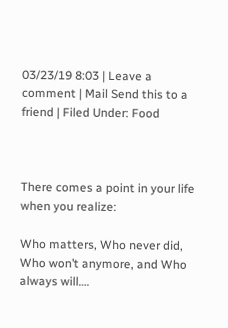03/23/19 8:03 | Leave a comment | Mail Send this to a friend | Filed Under: Food



There comes a point in your life when you realize:

Who matters, Who never did, Who won’t anymore, and Who always will….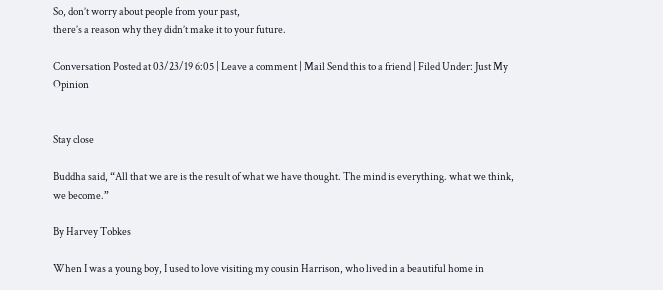So, don’t worry about people from your past,
there’s a reason why they didn’t make it to your future.

Conversation Posted at 03/23/19 6:05 | Leave a comment | Mail Send this to a friend | Filed Under: Just My Opinion


Stay close

Buddha said, “All that we are is the result of what we have thought. The mind is everything. what we think, we become.”

By Harvey Tobkes

When I was a young boy, I used to love visiting my cousin Harrison, who lived in a beautiful home in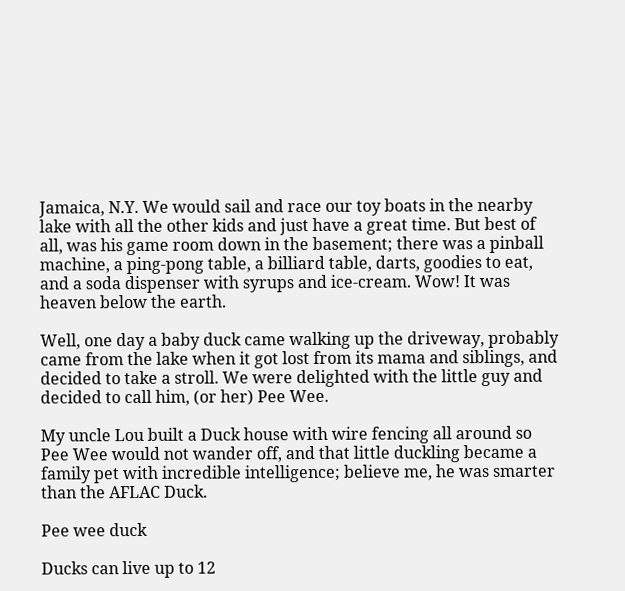Jamaica, N.Y. We would sail and race our toy boats in the nearby lake with all the other kids and just have a great time. But best of all, was his game room down in the basement; there was a pinball machine, a ping-pong table, a billiard table, darts, goodies to eat, and a soda dispenser with syrups and ice-cream. Wow! It was heaven below the earth.

Well, one day a baby duck came walking up the driveway, probably came from the lake when it got lost from its mama and siblings, and decided to take a stroll. We were delighted with the little guy and decided to call him, (or her) Pee Wee.

My uncle Lou built a Duck house with wire fencing all around so Pee Wee would not wander off, and that little duckling became a family pet with incredible intelligence; believe me, he was smarter than the AFLAC Duck.

Pee wee duck

Ducks can live up to 12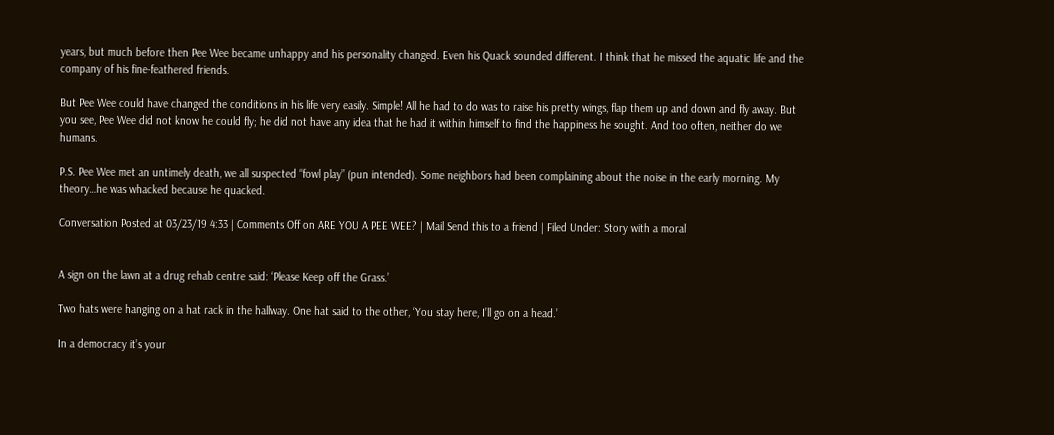years, but much before then Pee Wee became unhappy and his personality changed. Even his Quack sounded different. I think that he missed the aquatic life and the company of his fine-feathered friends.

But Pee Wee could have changed the conditions in his life very easily. Simple! All he had to do was to raise his pretty wings, flap them up and down and fly away. But you see, Pee Wee did not know he could fly; he did not have any idea that he had it within himself to find the happiness he sought. And too often, neither do we humans.

P.S. Pee Wee met an untimely death, we all suspected “fowl play” (pun intended). Some neighbors had been complaining about the noise in the early morning. My theory…he was whacked because he quacked.

Conversation Posted at 03/23/19 4:33 | Comments Off on ARE YOU A PEE WEE? | Mail Send this to a friend | Filed Under: Story with a moral


A sign on the lawn at a drug rehab centre said: ‘Please Keep off the Grass.’

Two hats were hanging on a hat rack in the hallway. One hat said to the other, ‘You stay here, I’ll go on a head.’

In a democracy it’s your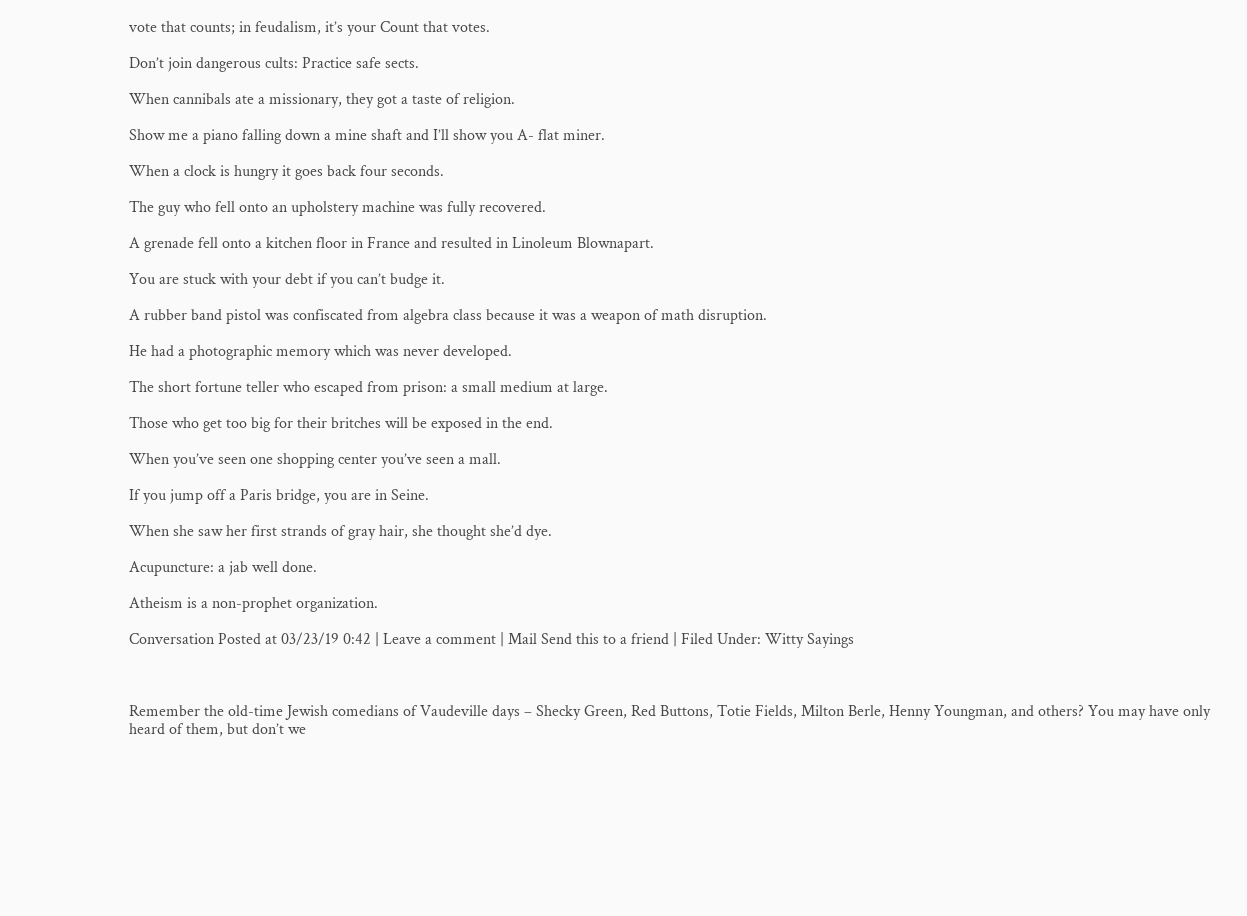vote that counts; in feudalism, it’s your Count that votes.

Don’t join dangerous cults: Practice safe sects.

When cannibals ate a missionary, they got a taste of religion.

Show me a piano falling down a mine shaft and I’ll show you A- flat miner.

When a clock is hungry it goes back four seconds.

The guy who fell onto an upholstery machine was fully recovered.

A grenade fell onto a kitchen floor in France and resulted in Linoleum Blownapart.

You are stuck with your debt if you can’t budge it.

A rubber band pistol was confiscated from algebra class because it was a weapon of math disruption.

He had a photographic memory which was never developed.

The short fortune teller who escaped from prison: a small medium at large.

Those who get too big for their britches will be exposed in the end.

When you’ve seen one shopping center you’ve seen a mall.

If you jump off a Paris bridge, you are in Seine.

When she saw her first strands of gray hair, she thought she’d dye.

Acupuncture: a jab well done.

Atheism is a non-prophet organization.

Conversation Posted at 03/23/19 0:42 | Leave a comment | Mail Send this to a friend | Filed Under: Witty Sayings



Remember the old-time Jewish comedians of Vaudeville days – Shecky Green, Red Buttons, Totie Fields, Milton Berle, Henny Youngman, and others? You may have only heard of them, but don’t we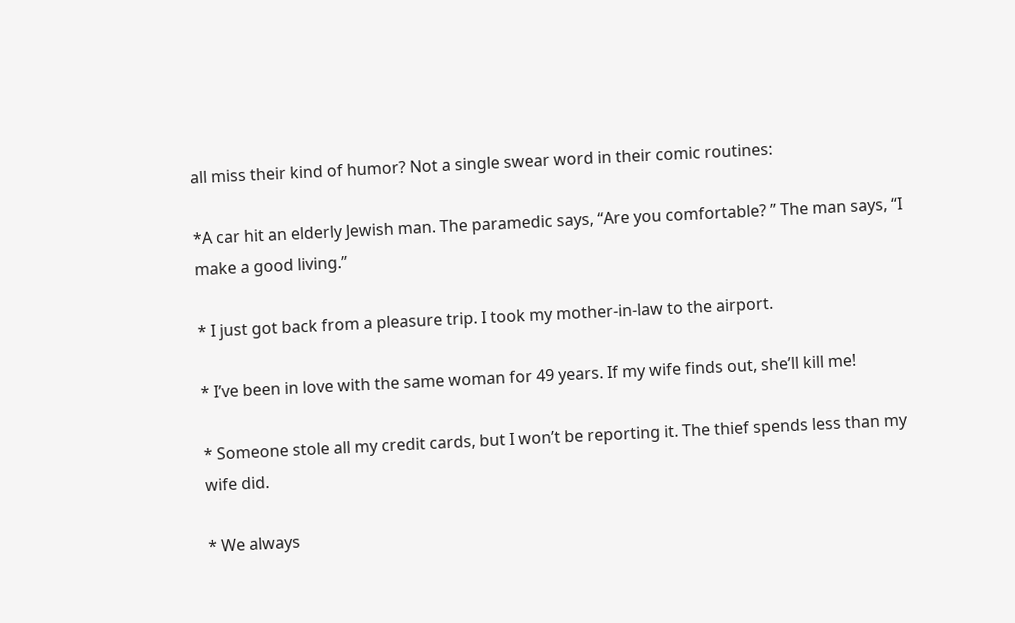all miss their kind of humor? Not a single swear word in their comic routines:

*A car hit an elderly Jewish man. The paramedic says, “Are you comfortable? ” The man says, “I make a good living.”

* I just got back from a pleasure trip. I took my mother-in-law to the airport.

* I’ve been in love with the same woman for 49 years. If my wife finds out, she’ll kill me!

* Someone stole all my credit cards, but I won’t be reporting it. The thief spends less than my wife did.

* We always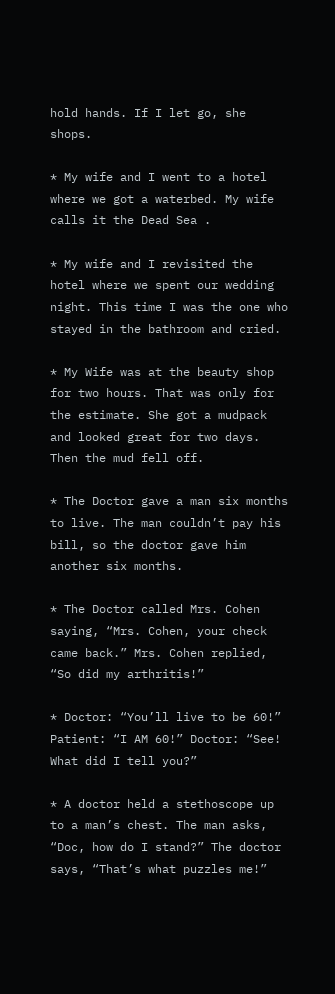hold hands. If I let go, she shops.

* My wife and I went to a hotel where we got a waterbed. My wife calls it the Dead Sea .

* My wife and I revisited the hotel where we spent our wedding night. This time I was the one who stayed in the bathroom and cried.

* My Wife was at the beauty shop for two hours. That was only for the estimate. She got a mudpack and looked great for two days. Then the mud fell off.

* The Doctor gave a man six months to live. The man couldn’t pay his bill, so the doctor gave him another six months.

* The Doctor called Mrs. Cohen saying, “Mrs. Cohen, your check came back.” Mrs. Cohen replied, “So did my arthritis!”

* Doctor: “You’ll live to be 60!” Patient: “I AM 60!” Doctor: “See! What did I tell you?”

* A doctor held a stethoscope up to a man’s chest. The man asks, “Doc, how do I stand?” The doctor says, “That’s what puzzles me!”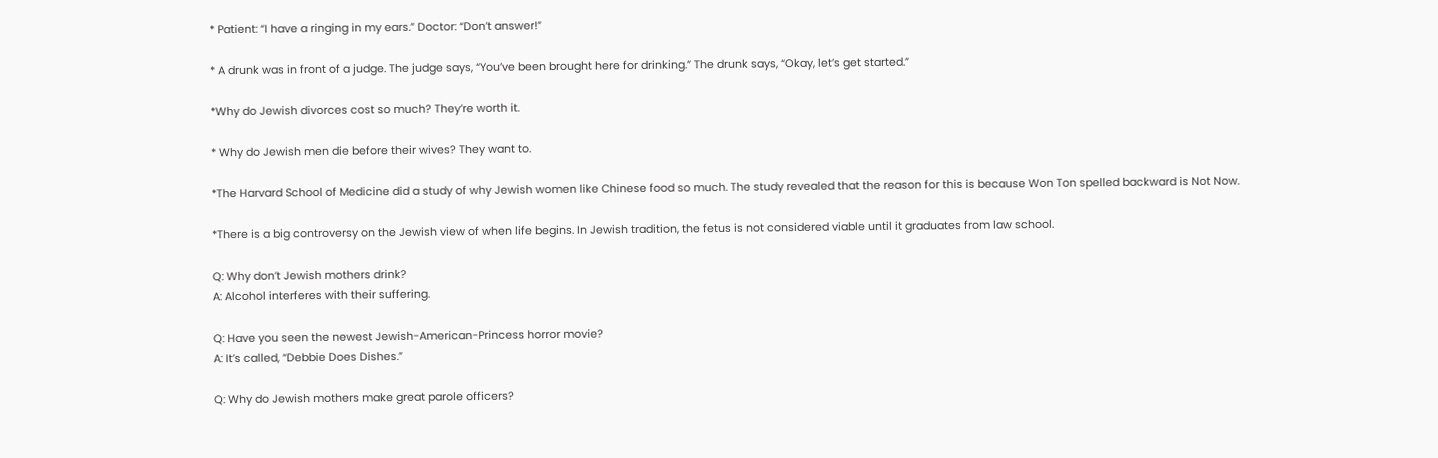* Patient: “I have a ringing in my ears.” Doctor: “Don’t answer!”

* A drunk was in front of a judge. The judge says, “You’ve been brought here for drinking.” The drunk says, “Okay, let’s get started.”

*Why do Jewish divorces cost so much? They’re worth it.

* Why do Jewish men die before their wives? They want to.

*The Harvard School of Medicine did a study of why Jewish women like Chinese food so much. The study revealed that the reason for this is because Won Ton spelled backward is Not Now.

*There is a big controversy on the Jewish view of when life begins. In Jewish tradition, the fetus is not considered viable until it graduates from law school.

Q: Why don’t Jewish mothers drink?
A: Alcohol interferes with their suffering.

Q: Have you seen the newest Jewish-American-Princess horror movie?
A: It’s called, “Debbie Does Dishes.”

Q: Why do Jewish mothers make great parole officers?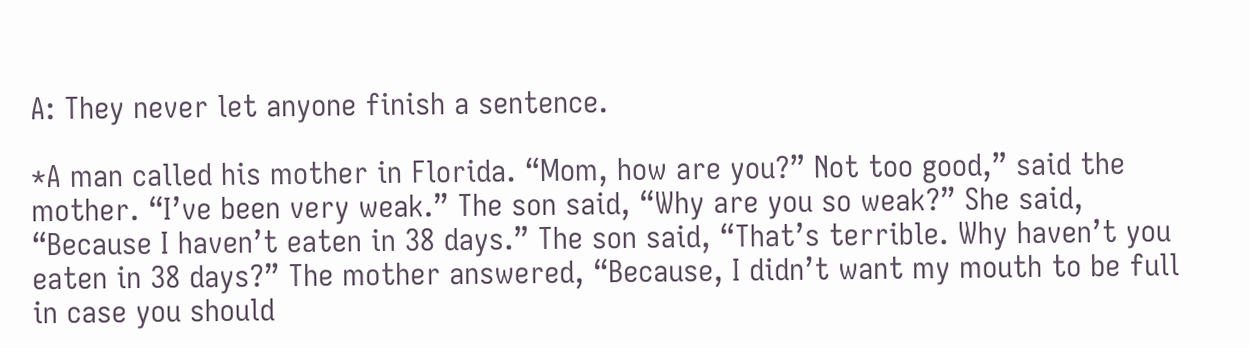A: They never let anyone finish a sentence.

*A man called his mother in Florida. “Mom, how are you?” Not too good,” said the mother. “I’ve been very weak.” The son said, “Why are you so weak?” She said, “Because I haven’t eaten in 38 days.” The son said, “That’s terrible. Why haven’t you eaten in 38 days?” The mother answered, “Because, I didn’t want my mouth to be full in case you should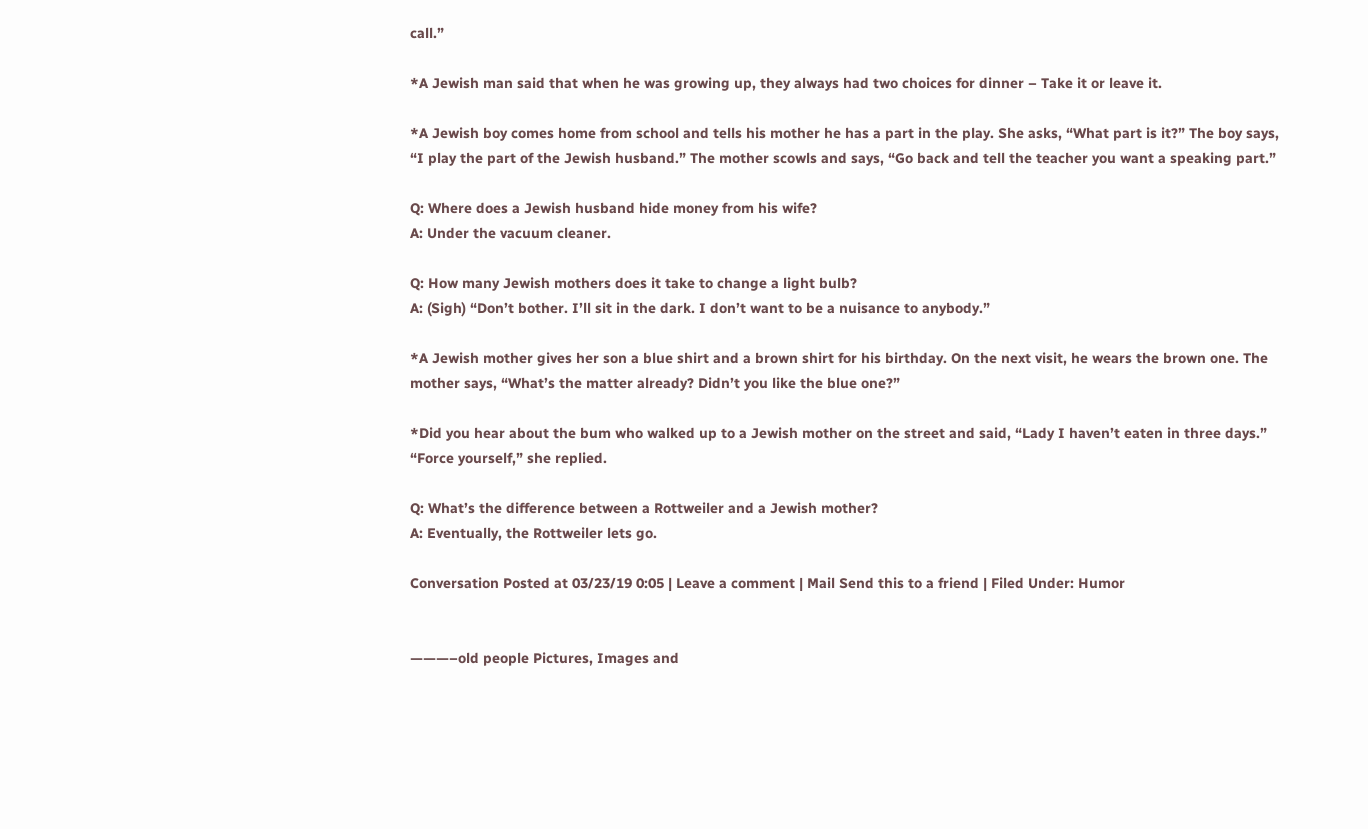call.”

*A Jewish man said that when he was growing up, they always had two choices for dinner – Take it or leave it.

*A Jewish boy comes home from school and tells his mother he has a part in the play. She asks, “What part is it?” The boy says, “I play the part of the Jewish husband.” The mother scowls and says, “Go back and tell the teacher you want a speaking part.”

Q: Where does a Jewish husband hide money from his wife?
A: Under the vacuum cleaner.

Q: How many Jewish mothers does it take to change a light bulb?
A: (Sigh) “Don’t bother. I’ll sit in the dark. I don’t want to be a nuisance to anybody.”

*A Jewish mother gives her son a blue shirt and a brown shirt for his birthday. On the next visit, he wears the brown one. The mother says, “What’s the matter already? Didn’t you like the blue one?”

*Did you hear about the bum who walked up to a Jewish mother on the street and said, “Lady I haven’t eaten in three days.” “Force yourself,” she replied.

Q: What’s the difference between a Rottweiler and a Jewish mother?
A: Eventually, the Rottweiler lets go.

Conversation Posted at 03/23/19 0:05 | Leave a comment | Mail Send this to a friend | Filed Under: Humor


———–old people Pictures, Images and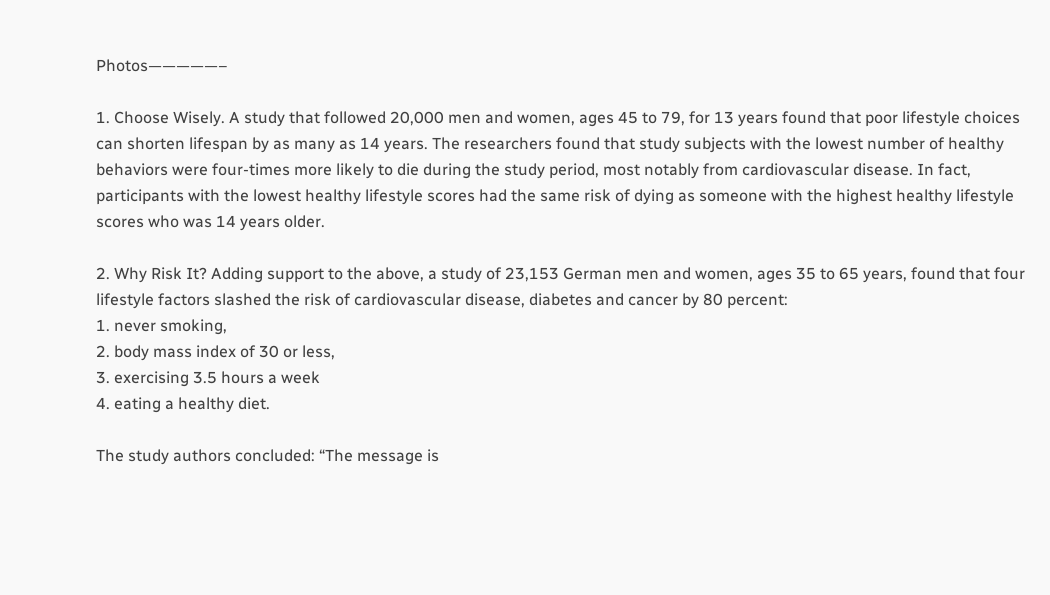Photos—————–

1. Choose Wisely. A study that followed 20,000 men and women, ages 45 to 79, for 13 years found that poor lifestyle choices can shorten lifespan by as many as 14 years. The researchers found that study subjects with the lowest number of healthy behaviors were four-times more likely to die during the study period, most notably from cardiovascular disease. In fact, participants with the lowest healthy lifestyle scores had the same risk of dying as someone with the highest healthy lifestyle scores who was 14 years older.

2. Why Risk It? Adding support to the above, a study of 23,153 German men and women, ages 35 to 65 years, found that four lifestyle factors slashed the risk of cardiovascular disease, diabetes and cancer by 80 percent:
1. never smoking,
2. body mass index of 30 or less,
3. exercising 3.5 hours a week
4. eating a healthy diet.

The study authors concluded: “The message is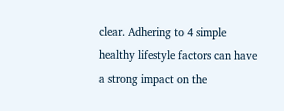clear. Adhering to 4 simple healthy lifestyle factors can have a strong impact on the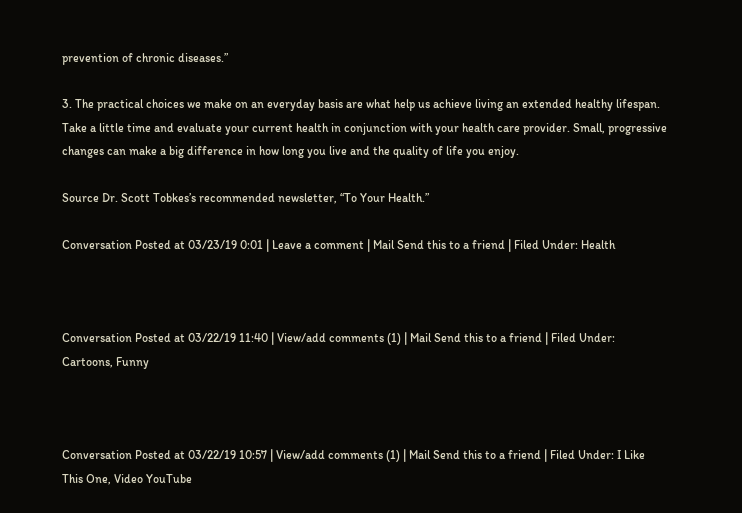prevention of chronic diseases.”

3. The practical choices we make on an everyday basis are what help us achieve living an extended healthy lifespan. Take a little time and evaluate your current health in conjunction with your health care provider. Small, progressive changes can make a big difference in how long you live and the quality of life you enjoy.

Source Dr. Scott Tobkes’s recommended newsletter, “To Your Health.”

Conversation Posted at 03/23/19 0:01 | Leave a comment | Mail Send this to a friend | Filed Under: Health



Conversation Posted at 03/22/19 11:40 | View/add comments (1) | Mail Send this to a friend | Filed Under: Cartoons, Funny



Conversation Posted at 03/22/19 10:57 | View/add comments (1) | Mail Send this to a friend | Filed Under: I Like This One, Video YouTube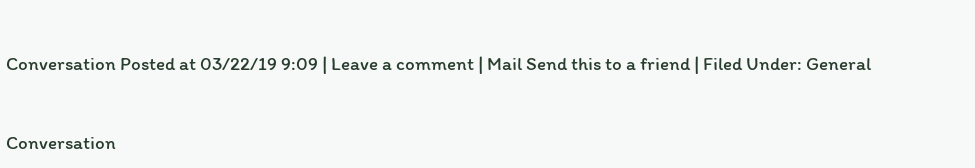Conversation Posted at 03/22/19 9:09 | Leave a comment | Mail Send this to a friend | Filed Under: General


Conversation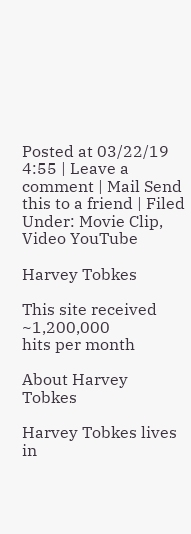Posted at 03/22/19 4:55 | Leave a comment | Mail Send this to a friend | Filed Under: Movie Clip, Video YouTube

Harvey Tobkes

This site received ~1,200,000
hits per month

About Harvey Tobkes

Harvey Tobkes lives in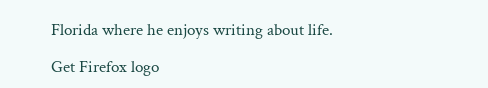Florida where he enjoys writing about life.

Get Firefox logo